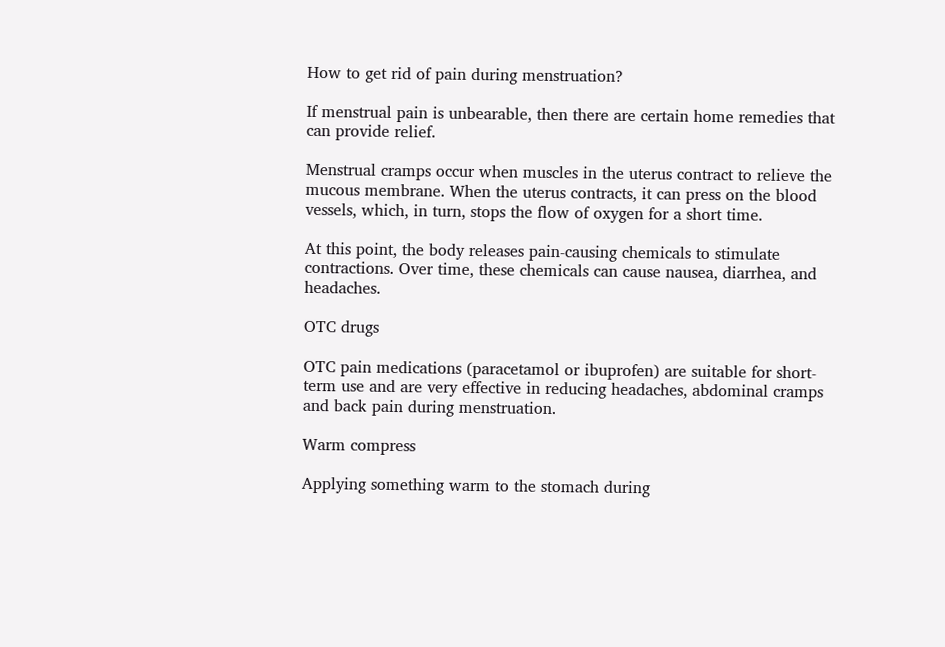How to get rid of pain during menstruation?

If menstrual pain is unbearable, then there are certain home remedies that can provide relief.

Menstrual cramps occur when muscles in the uterus contract to relieve the mucous membrane. When the uterus contracts, it can press on the blood vessels, which, in turn, stops the flow of oxygen for a short time.

At this point, the body releases pain-causing chemicals to stimulate contractions. Over time, these chemicals can cause nausea, diarrhea, and headaches.

OTC drugs

OTC pain medications (paracetamol or ibuprofen) are suitable for short-term use and are very effective in reducing headaches, abdominal cramps and back pain during menstruation.

Warm compress

Applying something warm to the stomach during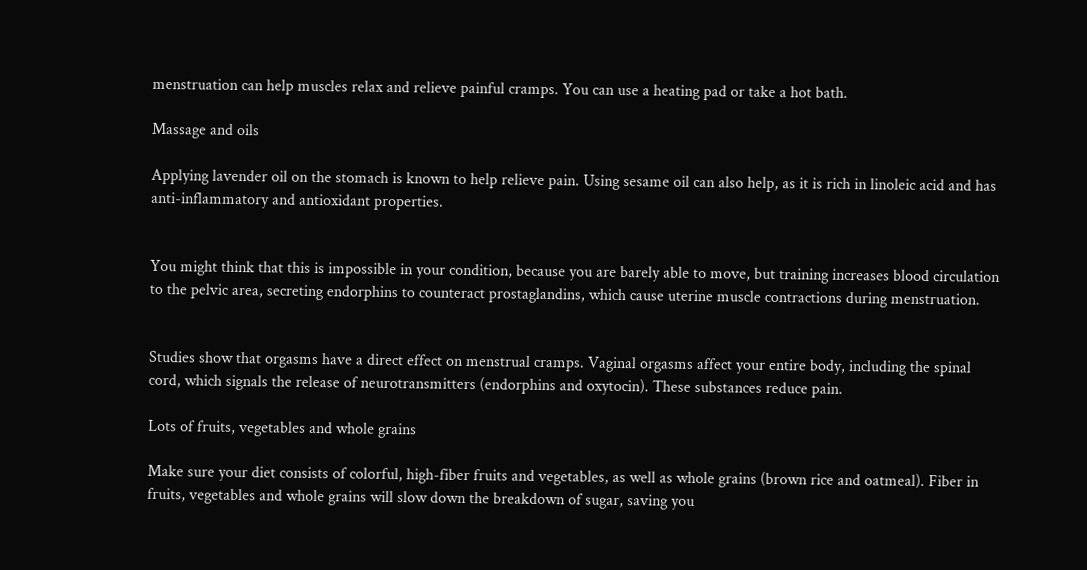menstruation can help muscles relax and relieve painful cramps. You can use a heating pad or take a hot bath.

Massage and oils

Applying lavender oil on the stomach is known to help relieve pain. Using sesame oil can also help, as it is rich in linoleic acid and has anti-inflammatory and antioxidant properties.


You might think that this is impossible in your condition, because you are barely able to move, but training increases blood circulation to the pelvic area, secreting endorphins to counteract prostaglandins, which cause uterine muscle contractions during menstruation.


Studies show that orgasms have a direct effect on menstrual cramps. Vaginal orgasms affect your entire body, including the spinal cord, which signals the release of neurotransmitters (endorphins and oxytocin). These substances reduce pain.

Lots of fruits, vegetables and whole grains

Make sure your diet consists of colorful, high-fiber fruits and vegetables, as well as whole grains (brown rice and oatmeal). Fiber in fruits, vegetables and whole grains will slow down the breakdown of sugar, saving you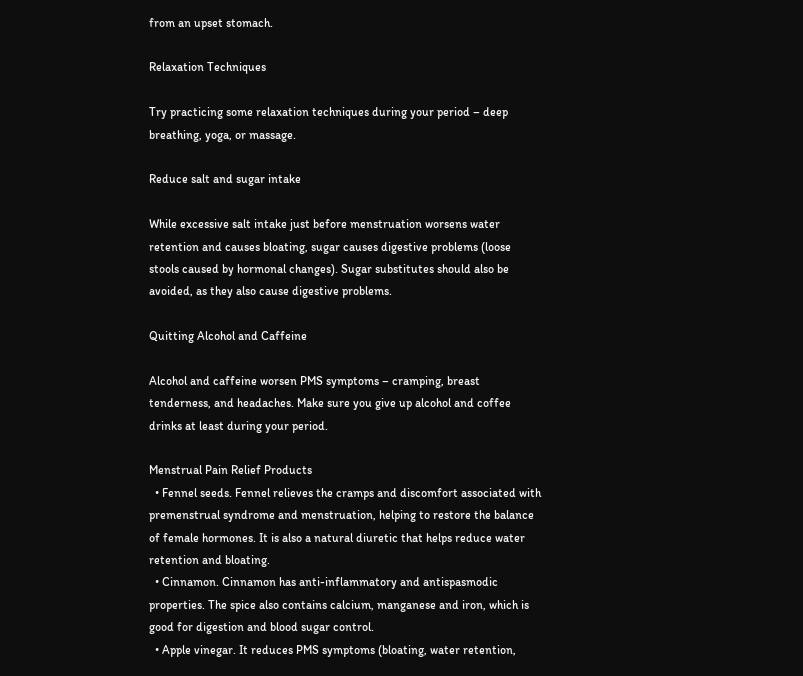from an upset stomach.

Relaxation Techniques

Try practicing some relaxation techniques during your period – deep breathing, yoga, or massage.

Reduce salt and sugar intake

While excessive salt intake just before menstruation worsens water retention and causes bloating, sugar causes digestive problems (loose stools caused by hormonal changes). Sugar substitutes should also be avoided, as they also cause digestive problems.

Quitting Alcohol and Caffeine

Alcohol and caffeine worsen PMS symptoms – cramping, breast tenderness, and headaches. Make sure you give up alcohol and coffee drinks at least during your period.

Menstrual Pain Relief Products
  • Fennel seeds. Fennel relieves the cramps and discomfort associated with premenstrual syndrome and menstruation, helping to restore the balance of female hormones. It is also a natural diuretic that helps reduce water retention and bloating.
  • Cinnamon. Cinnamon has anti-inflammatory and antispasmodic properties. The spice also contains calcium, manganese and iron, which is good for digestion and blood sugar control.
  • Apple vinegar. It reduces PMS symptoms (bloating, water retention,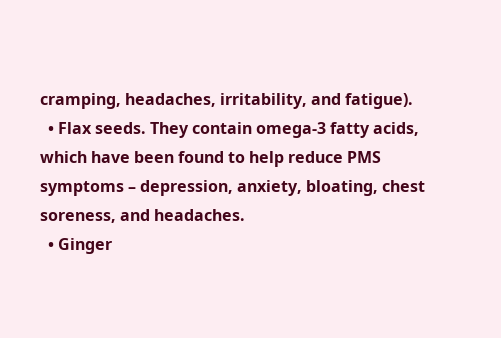cramping, headaches, irritability, and fatigue).
  • Flax seeds. They contain omega-3 fatty acids, which have been found to help reduce PMS symptoms – depression, anxiety, bloating, chest soreness, and headaches.
  • Ginger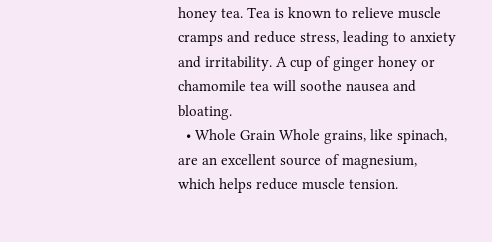honey tea. Tea is known to relieve muscle cramps and reduce stress, leading to anxiety and irritability. A cup of ginger honey or chamomile tea will soothe nausea and bloating.
  • Whole Grain Whole grains, like spinach, are an excellent source of magnesium, which helps reduce muscle tension.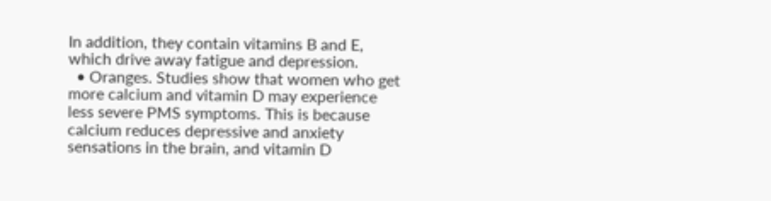In addition, they contain vitamins B and E, which drive away fatigue and depression.
  • Oranges. Studies show that women who get more calcium and vitamin D may experience less severe PMS symptoms. This is because calcium reduces depressive and anxiety sensations in the brain, and vitamin D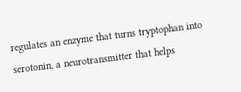regulates an enzyme that turns tryptophan into serotonin, a neurotransmitter that helps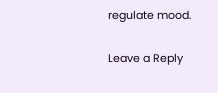regulate mood.

Leave a Reply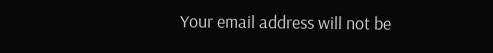Your email address will not be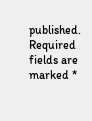published. Required fields are marked *